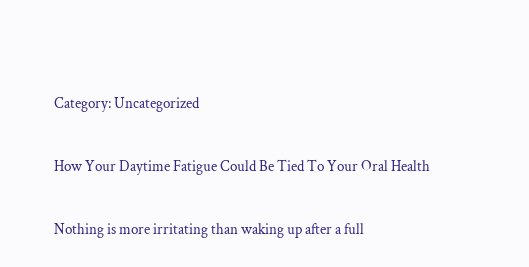Category: Uncategorized

How Your Daytime Fatigue Could Be Tied To Your Oral Health

Nothing is more irritating than waking up after a full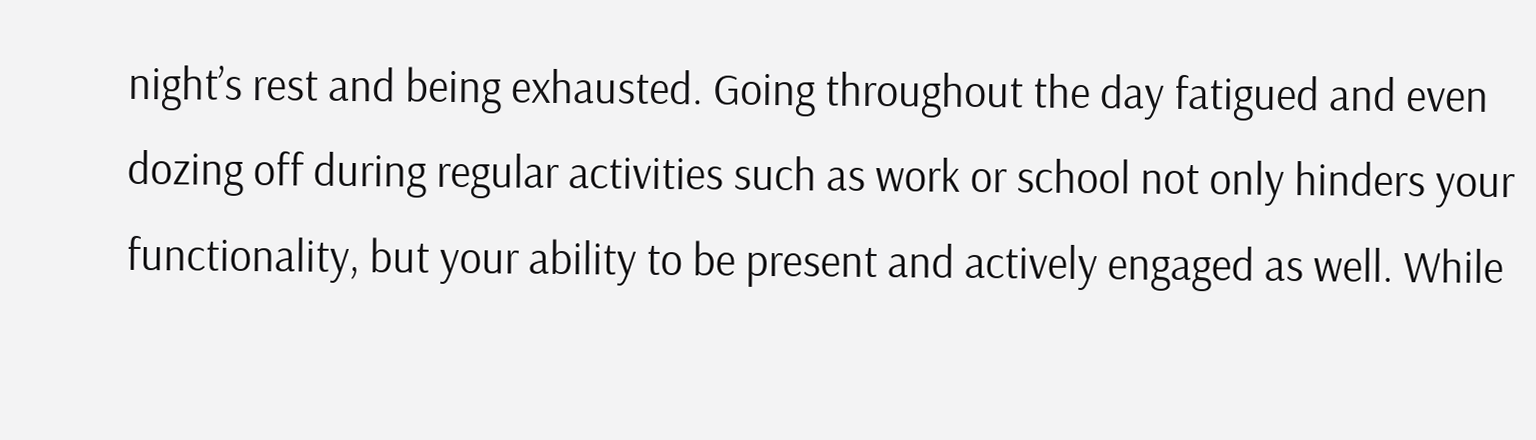night’s rest and being exhausted. Going throughout the day fatigued and even dozing off during regular activities such as work or school not only hinders your functionality, but your ability to be present and actively engaged as well. While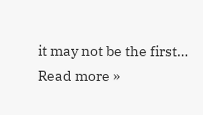it may not be the first… Read more »